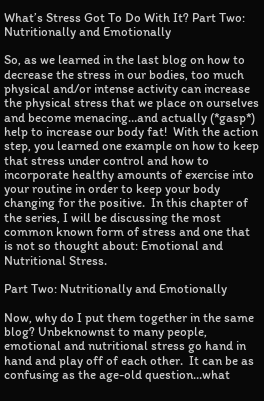What’s Stress Got To Do With It? Part Two: Nutritionally and Emotionally

So, as we learned in the last blog on how to decrease the stress in our bodies, too much physical and/or intense activity can increase the physical stress that we place on ourselves and become menacing…and actually (*gasp*) help to increase our body fat!  With the action step, you learned one example on how to keep that stress under control and how to incorporate healthy amounts of exercise into your routine in order to keep your body changing for the positive.  In this chapter of the series, I will be discussing the most common known form of stress and one that is not so thought about: Emotional and Nutritional Stress.

Part Two: Nutritionally and Emotionally

Now, why do I put them together in the same blog? Unbeknownst to many people, emotional and nutritional stress go hand in hand and play off of each other.  It can be as confusing as the age-old question…what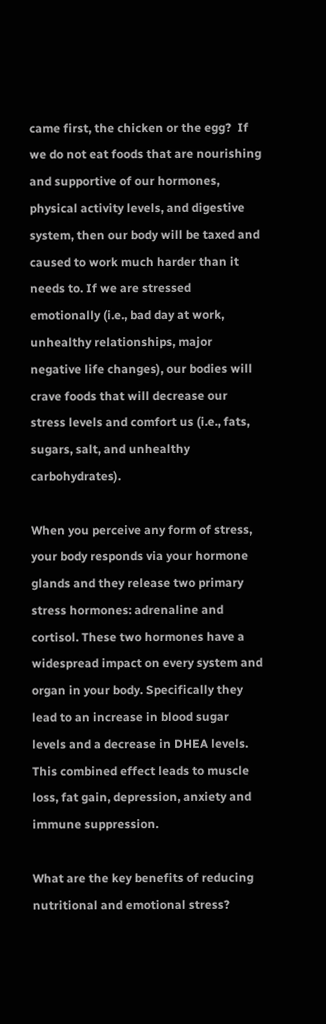came first, the chicken or the egg?  If we do not eat foods that are nourishing and supportive of our hormones, physical activity levels, and digestive system, then our body will be taxed and caused to work much harder than it needs to. If we are stressed emotionally (i.e., bad day at work, unhealthy relationships, major negative life changes), our bodies will crave foods that will decrease our stress levels and comfort us (i.e., fats, sugars, salt, and unhealthy carbohydrates).

When you perceive any form of stress, your body responds via your hormone glands and they release two primary stress hormones: adrenaline and cortisol. These two hormones have a widespread impact on every system and organ in your body. Specifically they lead to an increase in blood sugar levels and a decrease in DHEA levels. This combined effect leads to muscle loss, fat gain, depression, anxiety and immune suppression.

What are the key benefits of reducing nutritional and emotional stress?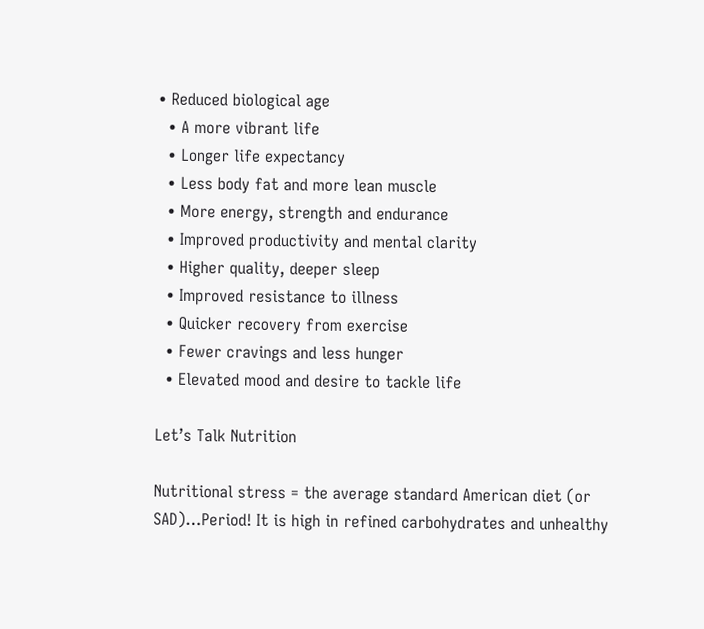• Reduced biological age
  • A more vibrant life
  • Longer life expectancy
  • Less body fat and more lean muscle
  • More energy, strength and endurance
  • Improved productivity and mental clarity
  • Higher quality, deeper sleep
  • Improved resistance to illness
  • Quicker recovery from exercise
  • Fewer cravings and less hunger
  • Elevated mood and desire to tackle life

Let’s Talk Nutrition

Nutritional stress = the average standard American diet (or SAD)…Period! It is high in refined carbohydrates and unhealthy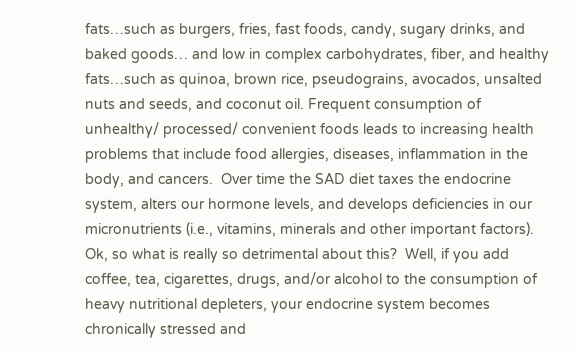fats…such as burgers, fries, fast foods, candy, sugary drinks, and baked goods… and low in complex carbohydrates, fiber, and healthy fats…such as quinoa, brown rice, pseudograins, avocados, unsalted nuts and seeds, and coconut oil. Frequent consumption of unhealthy/ processed/ convenient foods leads to increasing health problems that include food allergies, diseases, inflammation in the body, and cancers.  Over time the SAD diet taxes the endocrine system, alters our hormone levels, and develops deficiencies in our micronutrients (i.e., vitamins, minerals and other important factors).  Ok, so what is really so detrimental about this?  Well, if you add coffee, tea, cigarettes, drugs, and/or alcohol to the consumption of heavy nutritional depleters, your endocrine system becomes chronically stressed and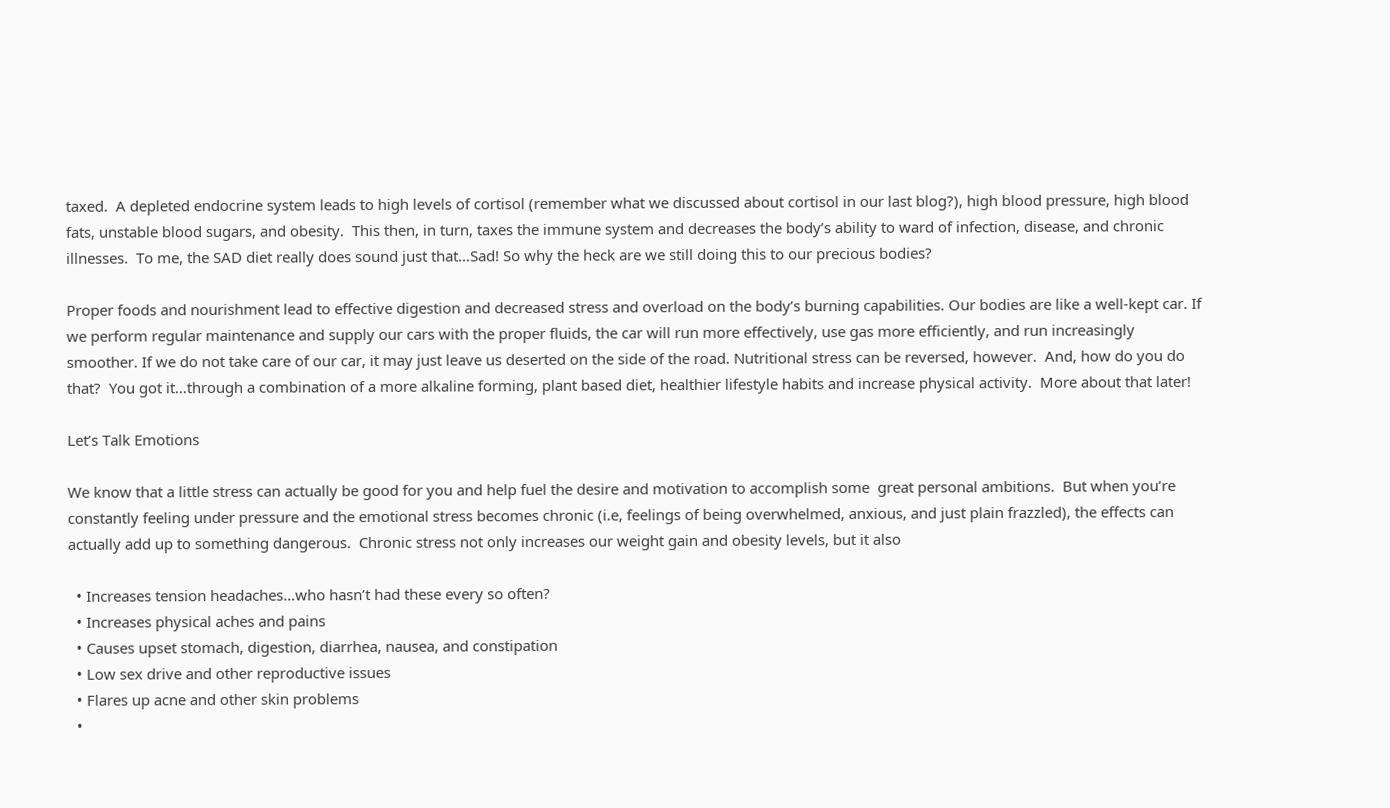taxed.  A depleted endocrine system leads to high levels of cortisol (remember what we discussed about cortisol in our last blog?), high blood pressure, high blood fats, unstable blood sugars, and obesity.  This then, in turn, taxes the immune system and decreases the body’s ability to ward of infection, disease, and chronic illnesses.  To me, the SAD diet really does sound just that…Sad! So why the heck are we still doing this to our precious bodies?

Proper foods and nourishment lead to effective digestion and decreased stress and overload on the body’s burning capabilities. Our bodies are like a well-kept car. If we perform regular maintenance and supply our cars with the proper fluids, the car will run more effectively, use gas more efficiently, and run increasingly smoother. If we do not take care of our car, it may just leave us deserted on the side of the road. Nutritional stress can be reversed, however.  And, how do you do that?  You got it…through a combination of a more alkaline forming, plant based diet, healthier lifestyle habits and increase physical activity.  More about that later!

Let’s Talk Emotions

We know that a little stress can actually be good for you and help fuel the desire and motivation to accomplish some  great personal ambitions.  But when you’re constantly feeling under pressure and the emotional stress becomes chronic (i.e, feelings of being overwhelmed, anxious, and just plain frazzled), the effects can actually add up to something dangerous.  Chronic stress not only increases our weight gain and obesity levels, but it also

  • Increases tension headaches…who hasn’t had these every so often?
  • Increases physical aches and pains
  • Causes upset stomach, digestion, diarrhea, nausea, and constipation
  • Low sex drive and other reproductive issues
  • Flares up acne and other skin problems
  •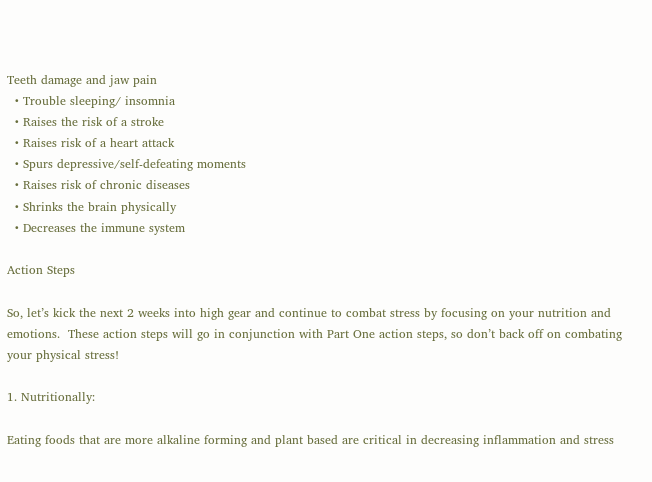Teeth damage and jaw pain
  • Trouble sleeping/ insomnia
  • Raises the risk of a stroke
  • Raises risk of a heart attack
  • Spurs depressive/self-defeating moments
  • Raises risk of chronic diseases
  • Shrinks the brain physically
  • Decreases the immune system

Action Steps

So, let’s kick the next 2 weeks into high gear and continue to combat stress by focusing on your nutrition and emotions.  These action steps will go in conjunction with Part One action steps, so don’t back off on combating your physical stress!

1. Nutritionally:

Eating foods that are more alkaline forming and plant based are critical in decreasing inflammation and stress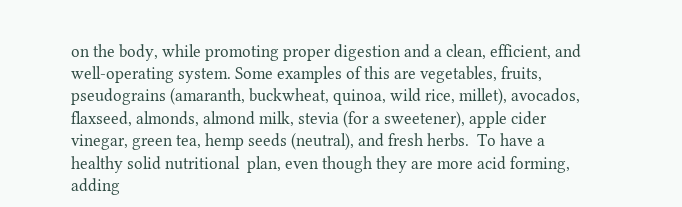on the body, while promoting proper digestion and a clean, efficient, and well-operating system. Some examples of this are vegetables, fruits, pseudograins (amaranth, buckwheat, quinoa, wild rice, millet), avocados, flaxseed, almonds, almond milk, stevia (for a sweetener), apple cider vinegar, green tea, hemp seeds (neutral), and fresh herbs.  To have a healthy solid nutritional  plan, even though they are more acid forming, adding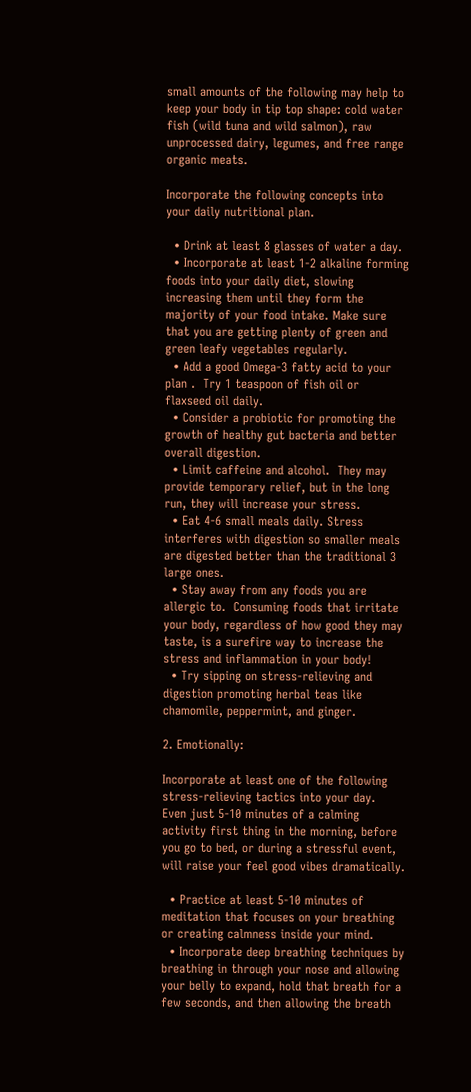small amounts of the following may help to keep your body in tip top shape: cold water fish (wild tuna and wild salmon), raw unprocessed dairy, legumes, and free range organic meats.

Incorporate the following concepts into your daily nutritional plan.

  • Drink at least 8 glasses of water a day.
  • Incorporate at least 1-2 alkaline forming foods into your daily diet, slowing increasing them until they form the majority of your food intake. Make sure that you are getting plenty of green and green leafy vegetables regularly.
  • Add a good Omega-3 fatty acid to your plan .  Try 1 teaspoon of fish oil or flaxseed oil daily.
  • Consider a probiotic for promoting the growth of healthy gut bacteria and better overall digestion.
  • Limit caffeine and alcohol.  They may provide temporary relief, but in the long run, they will increase your stress.
  • Eat 4-6 small meals daily. Stress interferes with digestion so smaller meals are digested better than the traditional 3 large ones.
  • Stay away from any foods you are allergic to.  Consuming foods that irritate your body, regardless of how good they may taste, is a surefire way to increase the stress and inflammation in your body!
  • Try sipping on stress-relieving and digestion promoting herbal teas like chamomile, peppermint, and ginger.

2. Emotionally:

Incorporate at least one of the following stress-relieving tactics into your day.  Even just 5-10 minutes of a calming activity first thing in the morning, before you go to bed, or during a stressful event, will raise your feel good vibes dramatically.

  • Practice at least 5-10 minutes of meditation that focuses on your breathing or creating calmness inside your mind.
  • Incorporate deep breathing techniques by breathing in through your nose and allowing your belly to expand, hold that breath for a few seconds, and then allowing the breath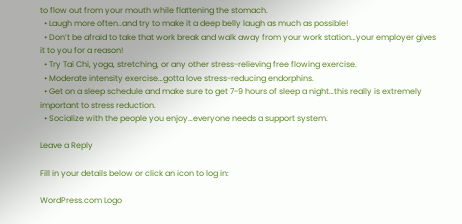to flow out from your mouth while flattening the stomach.
  • Laugh more often..and try to make it a deep belly laugh as much as possible!
  • Don’t be afraid to take that work break and walk away from your work station…your employer gives it to you for a reason!
  • Try Tai Chi, yoga, stretching, or any other stress-relieving free flowing exercise.
  • Moderate intensity exercise…gotta love stress-reducing endorphins.
  • Get on a sleep schedule and make sure to get 7-9 hours of sleep a night…this really is extremely important to stress reduction.
  • Socialize with the people you enjoy…everyone needs a support system.

Leave a Reply

Fill in your details below or click an icon to log in:

WordPress.com Logo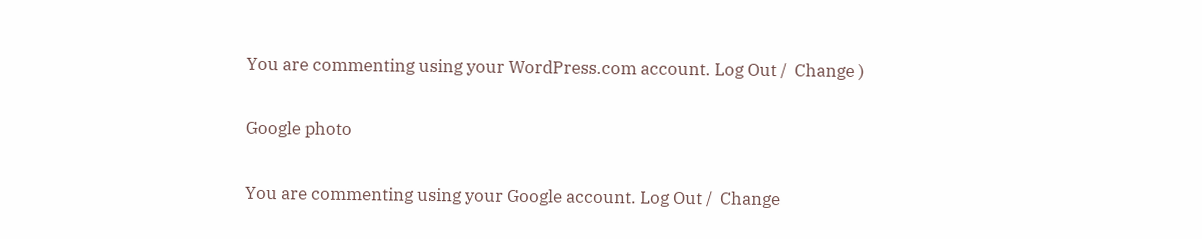You are commenting using your WordPress.com account. Log Out /  Change )

Google photo

You are commenting using your Google account. Log Out /  Change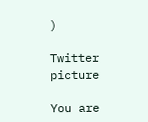)

Twitter picture

You are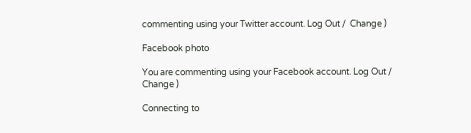commenting using your Twitter account. Log Out /  Change )

Facebook photo

You are commenting using your Facebook account. Log Out /  Change )

Connecting to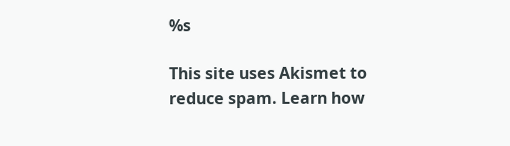%s

This site uses Akismet to reduce spam. Learn how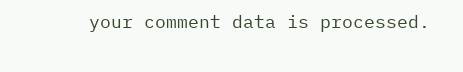your comment data is processed.